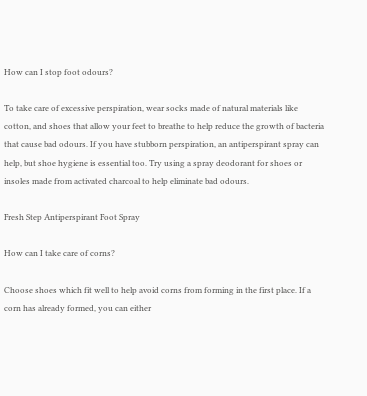How can I stop foot odours?

To take care of excessive perspiration, wear socks made of natural materials like cotton, and shoes that allow your feet to breathe to help reduce the growth of bacteria that cause bad odours. If you have stubborn perspiration, an antiperspirant spray can help, but shoe hygiene is essential too. Try using a spray deodorant for shoes or insoles made from activated charcoal to help eliminate bad odours.

Fresh Step Antiperspirant Foot Spray

How can I take care of corns?

Choose shoes which fit well to help avoid corns from forming in the first place. If a corn has already formed, you can either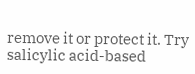remove it or protect it. Try salicylic acid-based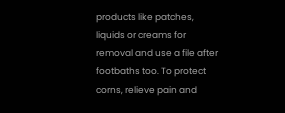products like patches, liquids or creams for removal and use a file after footbaths too. To protect corns, relieve pain and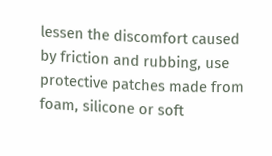lessen the discomfort caused by friction and rubbing, use protective patches made from foam, silicone or soft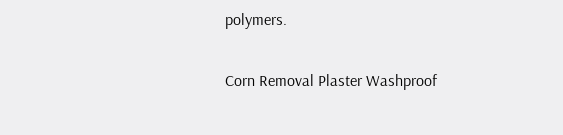polymers.

Corn Removal Plaster Washproof